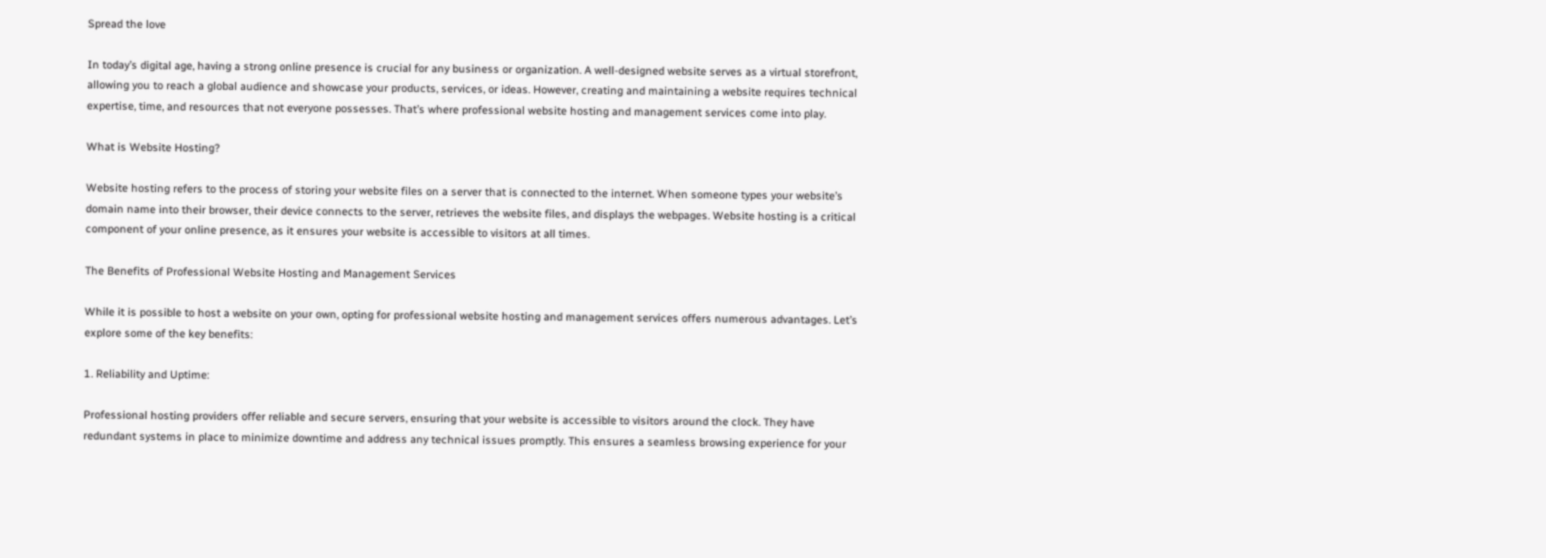Spread the love

In today’s digital age, having a strong online presence is crucial for any business or organization. A well-designed website serves as a virtual storefront, allowing you to reach a global audience and showcase your products, services, or ideas. However, creating and maintaining a website requires technical expertise, time, and resources that not everyone possesses. That’s where professional website hosting and management services come into play.

What is Website Hosting?

Website hosting refers to the process of storing your website files on a server that is connected to the internet. When someone types your website’s domain name into their browser, their device connects to the server, retrieves the website files, and displays the webpages. Website hosting is a critical component of your online presence, as it ensures your website is accessible to visitors at all times.

The Benefits of Professional Website Hosting and Management Services

While it is possible to host a website on your own, opting for professional website hosting and management services offers numerous advantages. Let’s explore some of the key benefits:

1. Reliability and Uptime:

Professional hosting providers offer reliable and secure servers, ensuring that your website is accessible to visitors around the clock. They have redundant systems in place to minimize downtime and address any technical issues promptly. This ensures a seamless browsing experience for your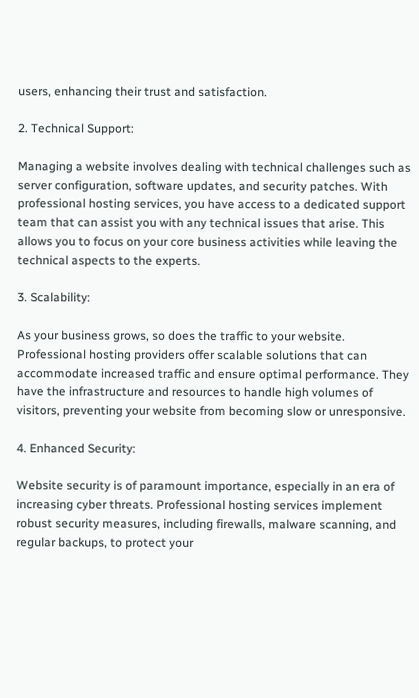users, enhancing their trust and satisfaction.

2. Technical Support:

Managing a website involves dealing with technical challenges such as server configuration, software updates, and security patches. With professional hosting services, you have access to a dedicated support team that can assist you with any technical issues that arise. This allows you to focus on your core business activities while leaving the technical aspects to the experts.

3. Scalability:

As your business grows, so does the traffic to your website. Professional hosting providers offer scalable solutions that can accommodate increased traffic and ensure optimal performance. They have the infrastructure and resources to handle high volumes of visitors, preventing your website from becoming slow or unresponsive.

4. Enhanced Security:

Website security is of paramount importance, especially in an era of increasing cyber threats. Professional hosting services implement robust security measures, including firewalls, malware scanning, and regular backups, to protect your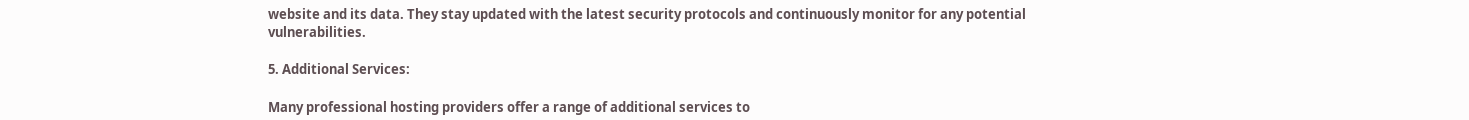website and its data. They stay updated with the latest security protocols and continuously monitor for any potential vulnerabilities.

5. Additional Services:

Many professional hosting providers offer a range of additional services to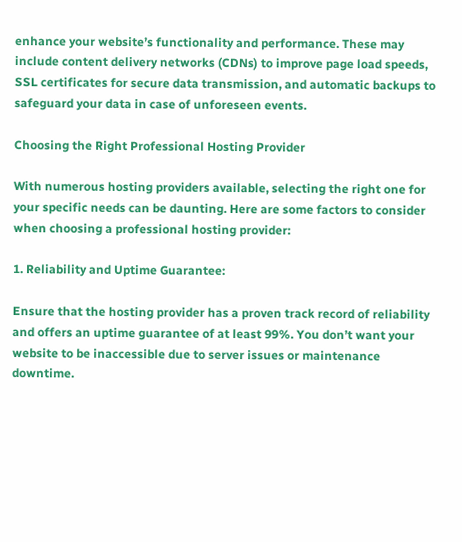enhance your website’s functionality and performance. These may include content delivery networks (CDNs) to improve page load speeds, SSL certificates for secure data transmission, and automatic backups to safeguard your data in case of unforeseen events.

Choosing the Right Professional Hosting Provider

With numerous hosting providers available, selecting the right one for your specific needs can be daunting. Here are some factors to consider when choosing a professional hosting provider:

1. Reliability and Uptime Guarantee:

Ensure that the hosting provider has a proven track record of reliability and offers an uptime guarantee of at least 99%. You don’t want your website to be inaccessible due to server issues or maintenance downtime.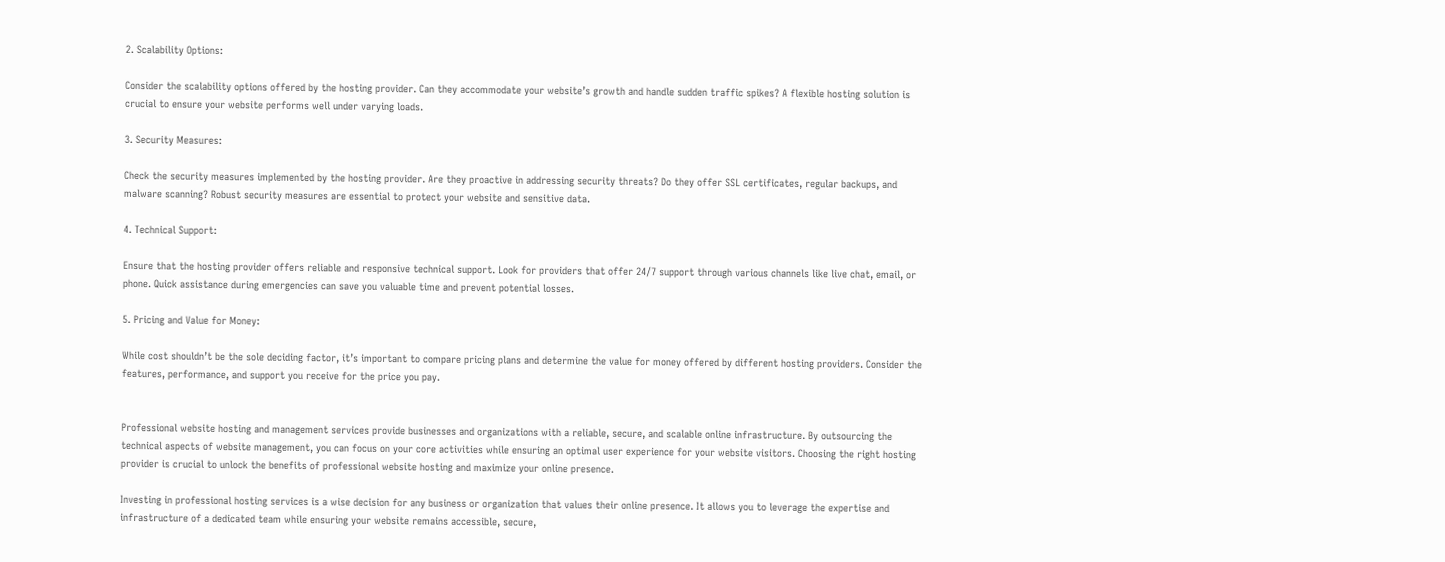2. Scalability Options:

Consider the scalability options offered by the hosting provider. Can they accommodate your website’s growth and handle sudden traffic spikes? A flexible hosting solution is crucial to ensure your website performs well under varying loads.

3. Security Measures:

Check the security measures implemented by the hosting provider. Are they proactive in addressing security threats? Do they offer SSL certificates, regular backups, and malware scanning? Robust security measures are essential to protect your website and sensitive data.

4. Technical Support:

Ensure that the hosting provider offers reliable and responsive technical support. Look for providers that offer 24/7 support through various channels like live chat, email, or phone. Quick assistance during emergencies can save you valuable time and prevent potential losses.

5. Pricing and Value for Money:

While cost shouldn’t be the sole deciding factor, it’s important to compare pricing plans and determine the value for money offered by different hosting providers. Consider the features, performance, and support you receive for the price you pay.


Professional website hosting and management services provide businesses and organizations with a reliable, secure, and scalable online infrastructure. By outsourcing the technical aspects of website management, you can focus on your core activities while ensuring an optimal user experience for your website visitors. Choosing the right hosting provider is crucial to unlock the benefits of professional website hosting and maximize your online presence.

Investing in professional hosting services is a wise decision for any business or organization that values their online presence. It allows you to leverage the expertise and infrastructure of a dedicated team while ensuring your website remains accessible, secure,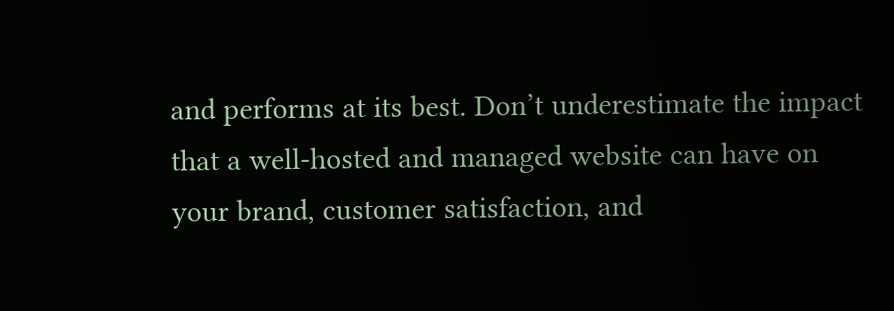and performs at its best. Don’t underestimate the impact that a well-hosted and managed website can have on your brand, customer satisfaction, and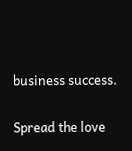business success.

Spread the love